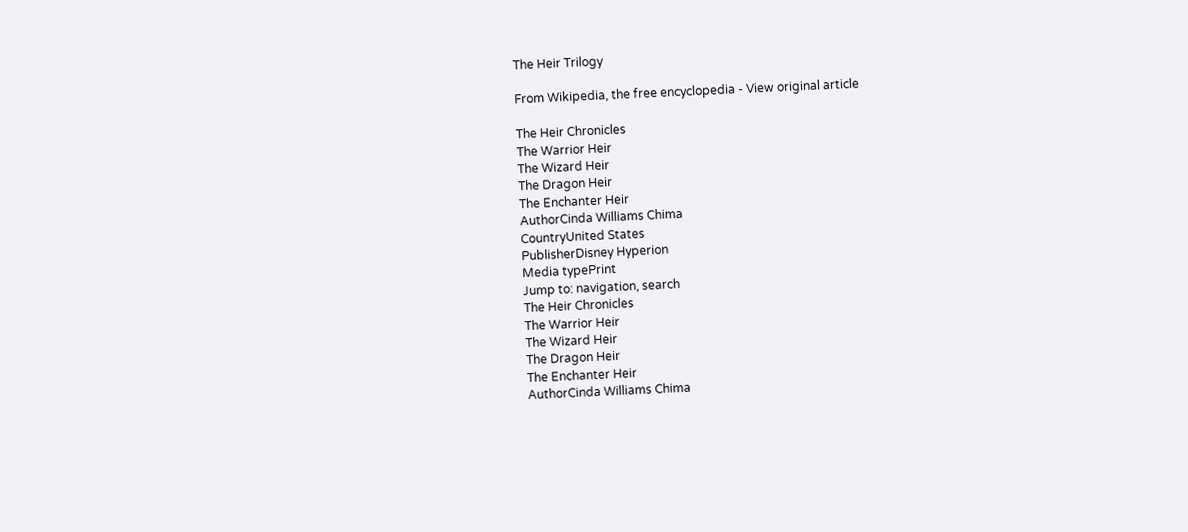The Heir Trilogy

From Wikipedia, the free encyclopedia - View original article

The Heir Chronicles
The Warrior Heir
The Wizard Heir
The Dragon Heir
The Enchanter Heir
AuthorCinda Williams Chima
CountryUnited States
PublisherDisney Hyperion
Media typePrint
Jump to: navigation, search
The Heir Chronicles
The Warrior Heir
The Wizard Heir
The Dragon Heir
The Enchanter Heir
AuthorCinda Williams Chima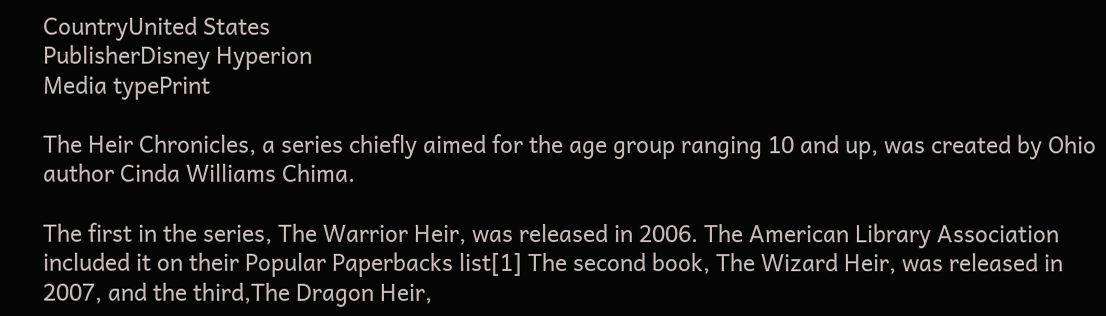CountryUnited States
PublisherDisney Hyperion
Media typePrint

The Heir Chronicles, a series chiefly aimed for the age group ranging 10 and up, was created by Ohio author Cinda Williams Chima.

The first in the series, The Warrior Heir, was released in 2006. The American Library Association included it on their Popular Paperbacks list[1] The second book, The Wizard Heir, was released in 2007, and the third,The Dragon Heir,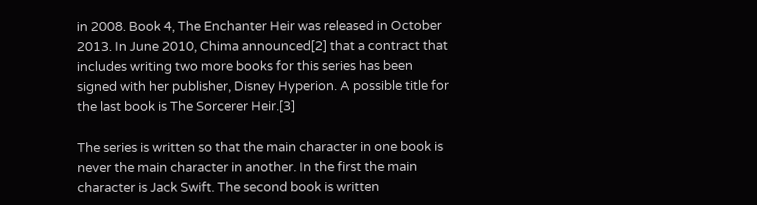in 2008. Book 4, The Enchanter Heir was released in October 2013. In June 2010, Chima announced[2] that a contract that includes writing two more books for this series has been signed with her publisher, Disney Hyperion. A possible title for the last book is The Sorcerer Heir.[3]

The series is written so that the main character in one book is never the main character in another. In the first the main character is Jack Swift. The second book is written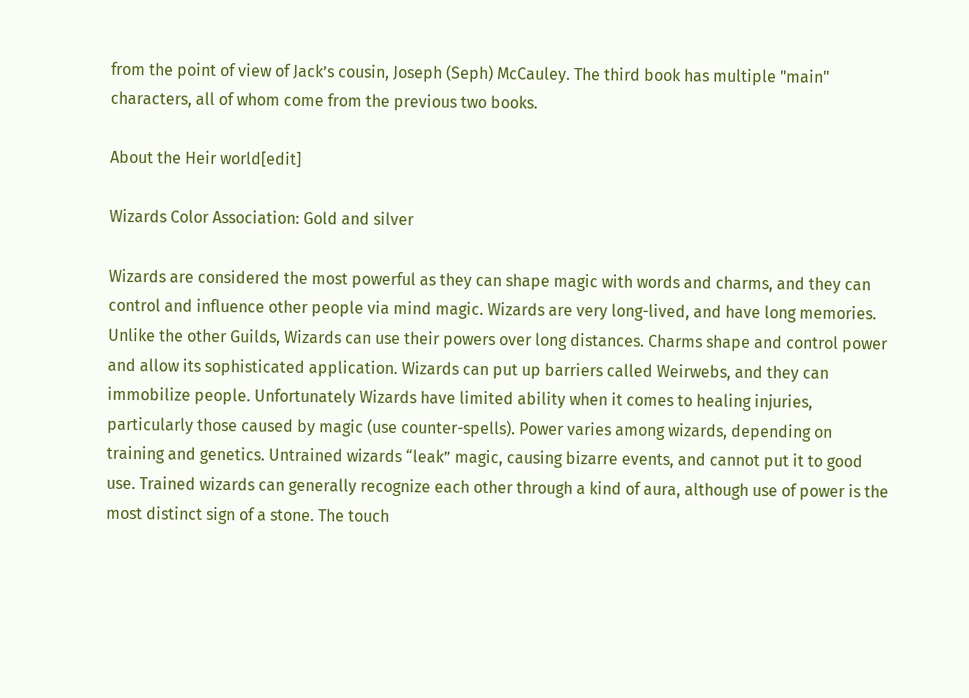from the point of view of Jack’s cousin, Joseph (Seph) McCauley. The third book has multiple "main" characters, all of whom come from the previous two books.

About the Heir world[edit]

Wizards Color Association: Gold and silver

Wizards are considered the most powerful as they can shape magic with words and charms, and they can control and influence other people via mind magic. Wizards are very long-lived, and have long memories. Unlike the other Guilds, Wizards can use their powers over long distances. Charms shape and control power and allow its sophisticated application. Wizards can put up barriers called Weirwebs, and they can immobilize people. Unfortunately Wizards have limited ability when it comes to healing injuries, particularly those caused by magic (use counter-spells). Power varies among wizards, depending on training and genetics. Untrained wizards “leak” magic, causing bizarre events, and cannot put it to good use. Trained wizards can generally recognize each other through a kind of aura, although use of power is the most distinct sign of a stone. The touch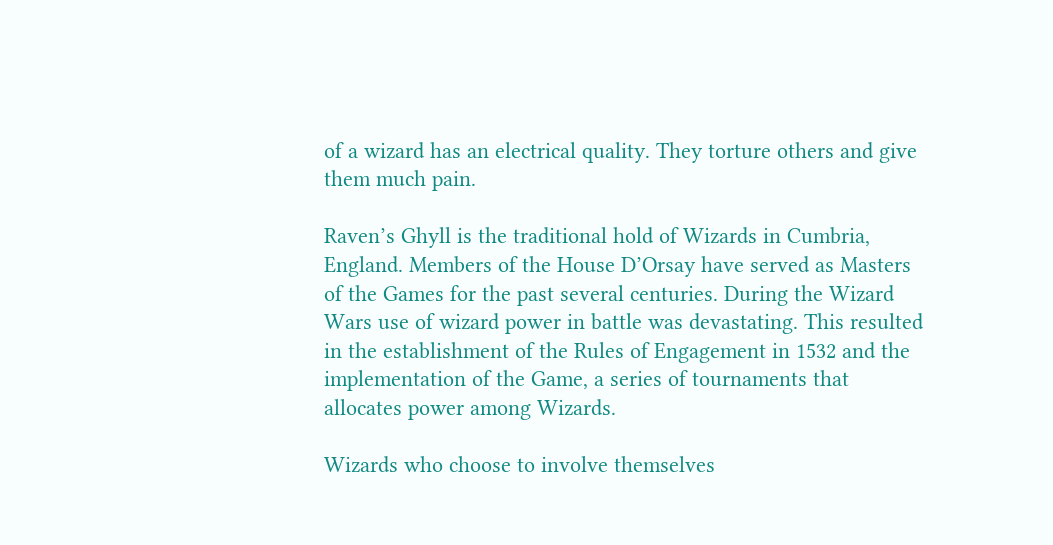of a wizard has an electrical quality. They torture others and give them much pain.

Raven’s Ghyll is the traditional hold of Wizards in Cumbria, England. Members of the House D’Orsay have served as Masters of the Games for the past several centuries. During the Wizard Wars use of wizard power in battle was devastating. This resulted in the establishment of the Rules of Engagement in 1532 and the implementation of the Game, a series of tournaments that allocates power among Wizards.

Wizards who choose to involve themselves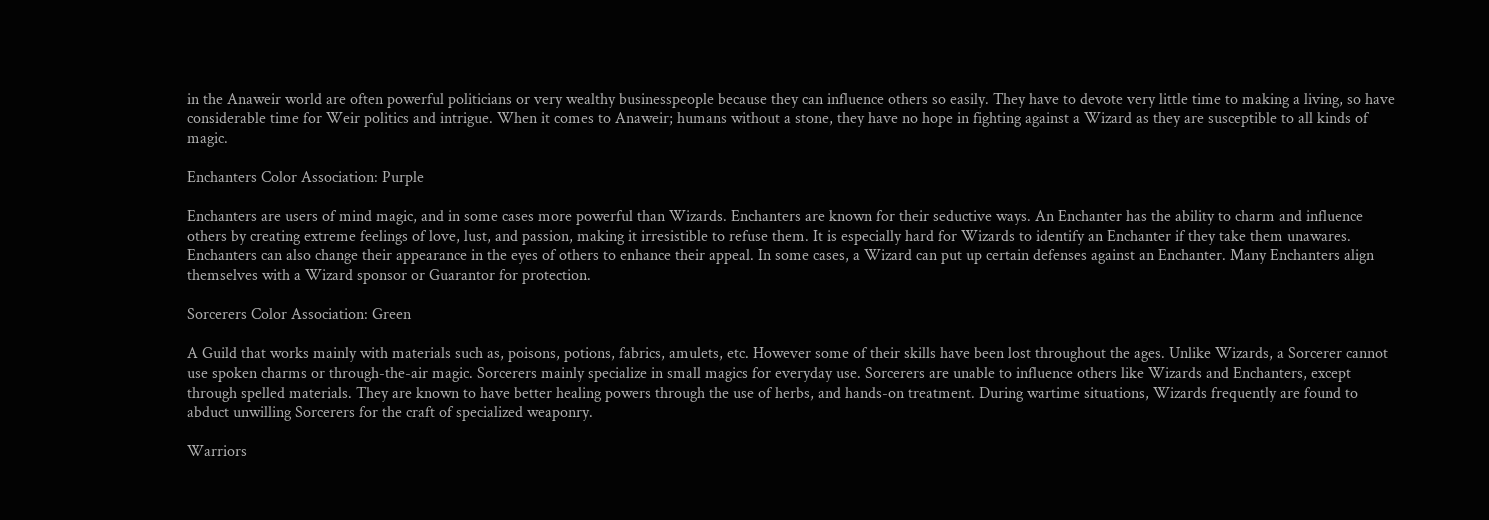in the Anaweir world are often powerful politicians or very wealthy businesspeople because they can influence others so easily. They have to devote very little time to making a living, so have considerable time for Weir politics and intrigue. When it comes to Anaweir; humans without a stone, they have no hope in fighting against a Wizard as they are susceptible to all kinds of magic.

Enchanters Color Association: Purple

Enchanters are users of mind magic, and in some cases more powerful than Wizards. Enchanters are known for their seductive ways. An Enchanter has the ability to charm and influence others by creating extreme feelings of love, lust, and passion, making it irresistible to refuse them. It is especially hard for Wizards to identify an Enchanter if they take them unawares. Enchanters can also change their appearance in the eyes of others to enhance their appeal. In some cases, a Wizard can put up certain defenses against an Enchanter. Many Enchanters align themselves with a Wizard sponsor or Guarantor for protection.

Sorcerers Color Association: Green

A Guild that works mainly with materials such as, poisons, potions, fabrics, amulets, etc. However some of their skills have been lost throughout the ages. Unlike Wizards, a Sorcerer cannot use spoken charms or through-the-air magic. Sorcerers mainly specialize in small magics for everyday use. Sorcerers are unable to influence others like Wizards and Enchanters, except through spelled materials. They are known to have better healing powers through the use of herbs, and hands-on treatment. During wartime situations, Wizards frequently are found to abduct unwilling Sorcerers for the craft of specialized weaponry.

Warriors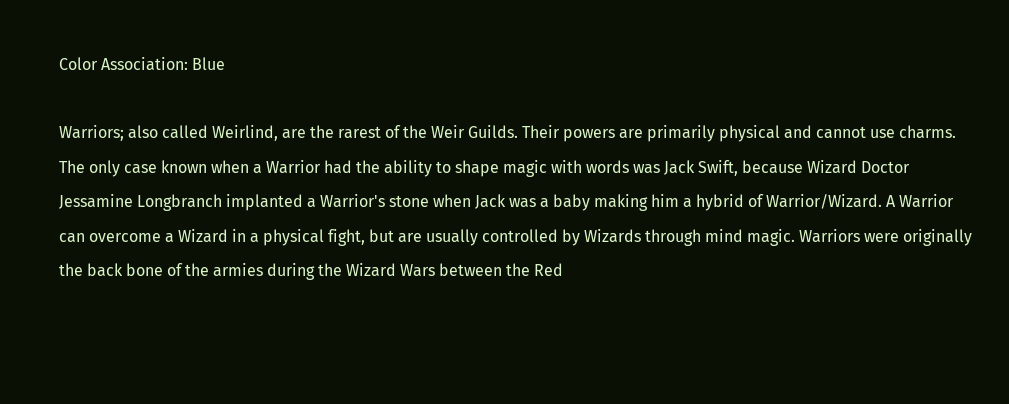Color Association: Blue

Warriors; also called Weirlind, are the rarest of the Weir Guilds. Their powers are primarily physical and cannot use charms. The only case known when a Warrior had the ability to shape magic with words was Jack Swift, because Wizard Doctor Jessamine Longbranch implanted a Warrior's stone when Jack was a baby making him a hybrid of Warrior/Wizard. A Warrior can overcome a Wizard in a physical fight, but are usually controlled by Wizards through mind magic. Warriors were originally the back bone of the armies during the Wizard Wars between the Red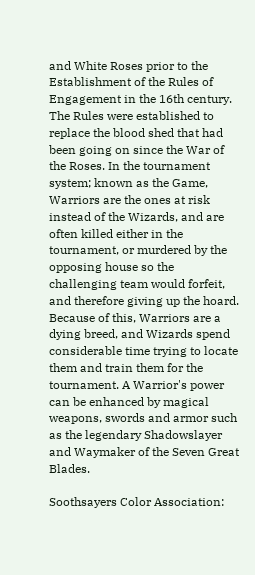and White Roses prior to the Establishment of the Rules of Engagement in the 16th century. The Rules were established to replace the blood shed that had been going on since the War of the Roses. In the tournament system; known as the Game, Warriors are the ones at risk instead of the Wizards, and are often killed either in the tournament, or murdered by the opposing house so the challenging team would forfeit, and therefore giving up the hoard. Because of this, Warriors are a dying breed, and Wizards spend considerable time trying to locate them and train them for the tournament. A Warrior's power can be enhanced by magical weapons, swords and armor such as the legendary Shadowslayer and Waymaker of the Seven Great Blades.

Soothsayers Color Association: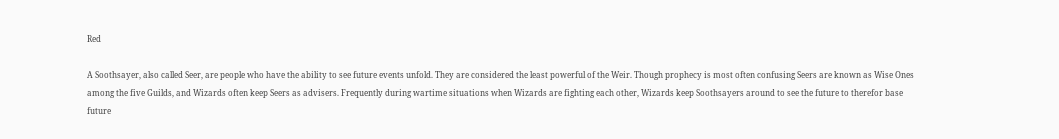Red

A Soothsayer, also called Seer, are people who have the ability to see future events unfold. They are considered the least powerful of the Weir. Though prophecy is most often confusing Seers are known as Wise Ones among the five Guilds, and Wizards often keep Seers as advisers. Frequently during wartime situations when Wizards are fighting each other, Wizards keep Soothsayers around to see the future to therefor base future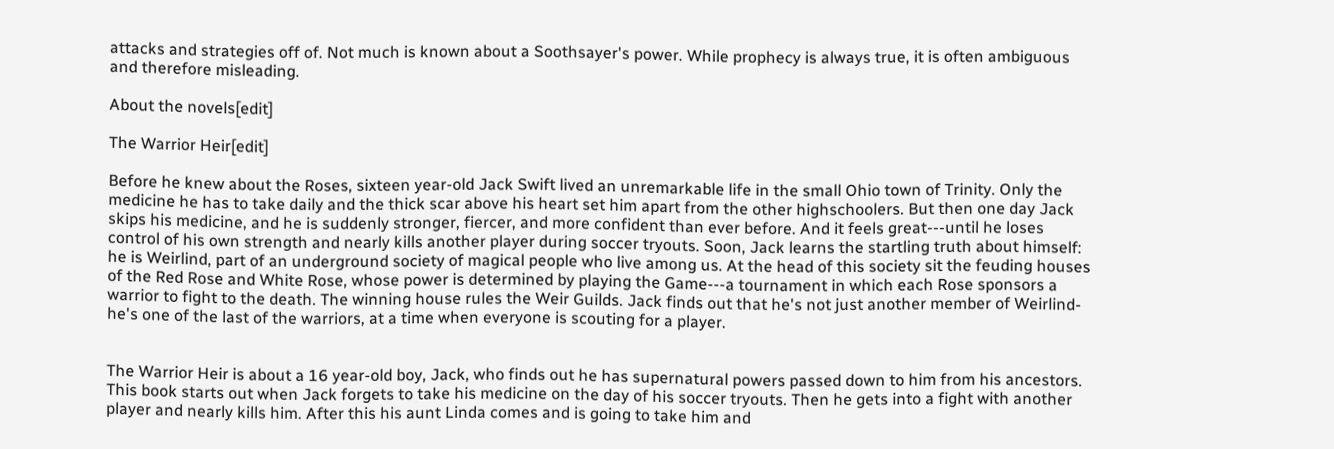attacks and strategies off of. Not much is known about a Soothsayer's power. While prophecy is always true, it is often ambiguous and therefore misleading.

About the novels[edit]

The Warrior Heir[edit]

Before he knew about the Roses, sixteen year-old Jack Swift lived an unremarkable life in the small Ohio town of Trinity. Only the medicine he has to take daily and the thick scar above his heart set him apart from the other highschoolers. But then one day Jack skips his medicine, and he is suddenly stronger, fiercer, and more confident than ever before. And it feels great---until he loses control of his own strength and nearly kills another player during soccer tryouts. Soon, Jack learns the startling truth about himself: he is Weirlind, part of an underground society of magical people who live among us. At the head of this society sit the feuding houses of the Red Rose and White Rose, whose power is determined by playing the Game---a tournament in which each Rose sponsors a warrior to fight to the death. The winning house rules the Weir Guilds. Jack finds out that he's not just another member of Weirlind-he's one of the last of the warriors, at a time when everyone is scouting for a player.


The Warrior Heir is about a 16 year-old boy, Jack, who finds out he has supernatural powers passed down to him from his ancestors. This book starts out when Jack forgets to take his medicine on the day of his soccer tryouts. Then he gets into a fight with another player and nearly kills him. After this his aunt Linda comes and is going to take him and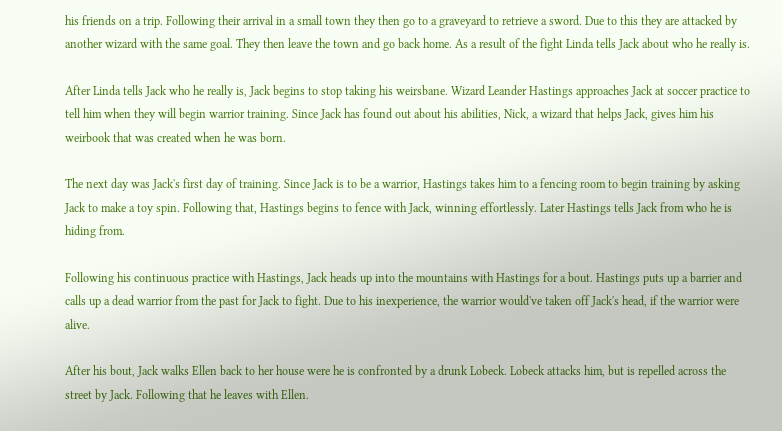his friends on a trip. Following their arrival in a small town they then go to a graveyard to retrieve a sword. Due to this they are attacked by another wizard with the same goal. They then leave the town and go back home. As a result of the fight Linda tells Jack about who he really is.

After Linda tells Jack who he really is, Jack begins to stop taking his weirsbane. Wizard Leander Hastings approaches Jack at soccer practice to tell him when they will begin warrior training. Since Jack has found out about his abilities, Nick, a wizard that helps Jack, gives him his weirbook that was created when he was born.

The next day was Jack's first day of training. Since Jack is to be a warrior, Hastings takes him to a fencing room to begin training by asking Jack to make a toy spin. Following that, Hastings begins to fence with Jack, winning effortlessly. Later Hastings tells Jack from who he is hiding from.

Following his continuous practice with Hastings, Jack heads up into the mountains with Hastings for a bout. Hastings puts up a barrier and calls up a dead warrior from the past for Jack to fight. Due to his inexperience, the warrior would've taken off Jack's head, if the warrior were alive.

After his bout, Jack walks Ellen back to her house were he is confronted by a drunk Lobeck. Lobeck attacks him, but is repelled across the street by Jack. Following that he leaves with Ellen.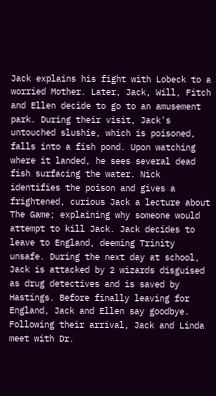Jack explains his fight with Lobeck to a worried Mother. Later, Jack, Will, Fitch and Ellen decide to go to an amusement park. During their visit, Jack's untouched slushie, which is poisoned, falls into a fish pond. Upon watching where it landed, he sees several dead fish surfacing the water. Nick identifies the poison and gives a frightened, curious Jack a lecture about The Game; explaining why someone would attempt to kill Jack. Jack decides to leave to England, deeming Trinity unsafe. During the next day at school, Jack is attacked by 2 wizards disguised as drug detectives and is saved by Hastings. Before finally leaving for England, Jack and Ellen say goodbye. Following their arrival, Jack and Linda meet with Dr.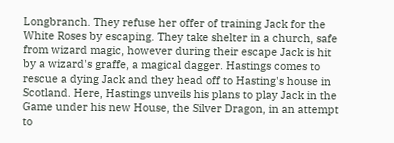Longbranch. They refuse her offer of training Jack for the White Roses by escaping. They take shelter in a church, safe from wizard magic, however during their escape Jack is hit by a wizard's graffe, a magical dagger. Hastings comes to rescue a dying Jack and they head off to Hasting's house in Scotland. Here, Hastings unveils his plans to play Jack in the Game under his new House, the Silver Dragon, in an attempt to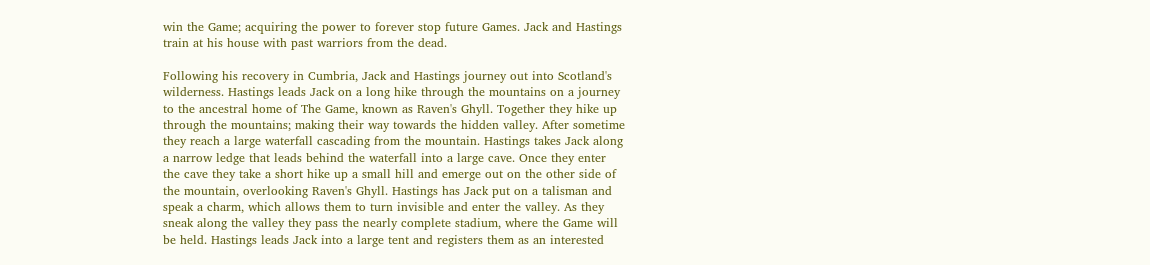win the Game; acquiring the power to forever stop future Games. Jack and Hastings train at his house with past warriors from the dead.

Following his recovery in Cumbria, Jack and Hastings journey out into Scotland's wilderness. Hastings leads Jack on a long hike through the mountains on a journey to the ancestral home of The Game, known as Raven's Ghyll. Together they hike up through the mountains; making their way towards the hidden valley. After sometime they reach a large waterfall cascading from the mountain. Hastings takes Jack along a narrow ledge that leads behind the waterfall into a large cave. Once they enter the cave they take a short hike up a small hill and emerge out on the other side of the mountain, overlooking Raven's Ghyll. Hastings has Jack put on a talisman and speak a charm, which allows them to turn invisible and enter the valley. As they sneak along the valley they pass the nearly complete stadium, where the Game will be held. Hastings leads Jack into a large tent and registers them as an interested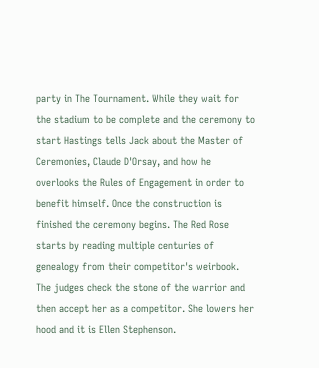party in The Tournament. While they wait for the stadium to be complete and the ceremony to start Hastings tells Jack about the Master of Ceremonies, Claude D'Orsay, and how he overlooks the Rules of Engagement in order to benefit himself. Once the construction is finished the ceremony begins. The Red Rose starts by reading multiple centuries of genealogy from their competitor's weirbook. The judges check the stone of the warrior and then accept her as a competitor. She lowers her hood and it is Ellen Stephenson.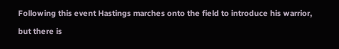Following this event Hastings marches onto the field to introduce his warrior, but there is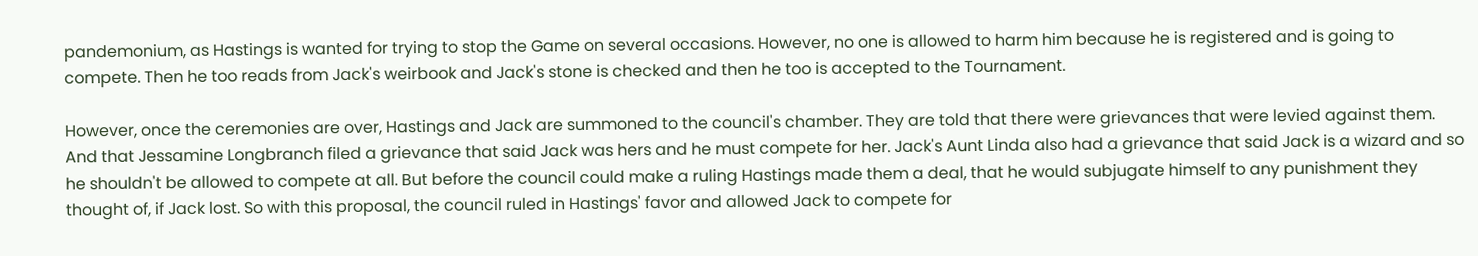pandemonium, as Hastings is wanted for trying to stop the Game on several occasions. However, no one is allowed to harm him because he is registered and is going to compete. Then he too reads from Jack's weirbook and Jack's stone is checked and then he too is accepted to the Tournament.

However, once the ceremonies are over, Hastings and Jack are summoned to the council's chamber. They are told that there were grievances that were levied against them. And that Jessamine Longbranch filed a grievance that said Jack was hers and he must compete for her. Jack's Aunt Linda also had a grievance that said Jack is a wizard and so he shouldn't be allowed to compete at all. But before the council could make a ruling Hastings made them a deal, that he would subjugate himself to any punishment they thought of, if Jack lost. So with this proposal, the council ruled in Hastings' favor and allowed Jack to compete for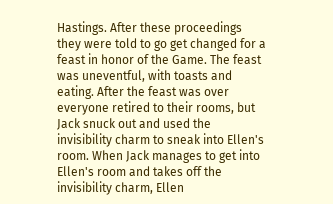Hastings. After these proceedings they were told to go get changed for a feast in honor of the Game. The feast was uneventful, with toasts and eating. After the feast was over everyone retired to their rooms, but Jack snuck out and used the invisibility charm to sneak into Ellen's room. When Jack manages to get into Ellen's room and takes off the invisibility charm, Ellen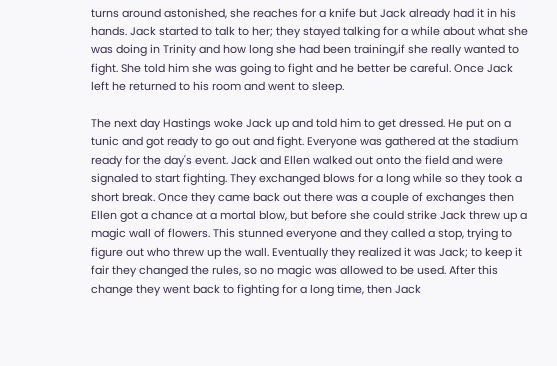turns around astonished, she reaches for a knife but Jack already had it in his hands. Jack started to talk to her; they stayed talking for a while about what she was doing in Trinity and how long she had been training,if she really wanted to fight. She told him she was going to fight and he better be careful. Once Jack left he returned to his room and went to sleep.

The next day Hastings woke Jack up and told him to get dressed. He put on a tunic and got ready to go out and fight. Everyone was gathered at the stadium ready for the day's event. Jack and Ellen walked out onto the field and were signaled to start fighting. They exchanged blows for a long while so they took a short break. Once they came back out there was a couple of exchanges then Ellen got a chance at a mortal blow, but before she could strike Jack threw up a magic wall of flowers. This stunned everyone and they called a stop, trying to figure out who threw up the wall. Eventually they realized it was Jack; to keep it fair they changed the rules, so no magic was allowed to be used. After this change they went back to fighting for a long time, then Jack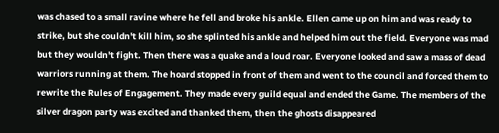was chased to a small ravine where he fell and broke his ankle. Ellen came up on him and was ready to strike, but she couldn't kill him, so she splinted his ankle and helped him out the field. Everyone was mad but they wouldn't fight. Then there was a quake and a loud roar. Everyone looked and saw a mass of dead warriors running at them. The hoard stopped in front of them and went to the council and forced them to rewrite the Rules of Engagement. They made every guild equal and ended the Game. The members of the silver dragon party was excited and thanked them, then the ghosts disappeared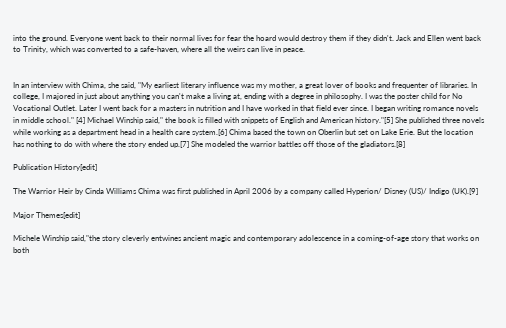into the ground. Everyone went back to their normal lives for fear the hoard would destroy them if they didn't. Jack and Ellen went back to Trinity, which was converted to a safe-haven, where all the weirs can live in peace.


In an interview with Chima, she said, "My earliest literary influence was my mother, a great lover of books and frequenter of libraries. In college, I majored in just about anything you can't make a living at, ending with a degree in philosophy. I was the poster child for No Vocational Outlet. Later I went back for a masters in nutrition and I have worked in that field ever since. I began writing romance novels in middle school." [4] Michael Winship said," the book is filled with snippets of English and American history."[5] She published three novels while working as a department head in a health care system.[6] Chima based the town on Oberlin but set on Lake Erie. But the location has nothing to do with where the story ended up.[7] She modeled the warrior battles off those of the gladiators.[8]

Publication History[edit]

The Warrior Heir by Cinda Williams Chima was first published in April 2006 by a company called Hyperion/ Disney (US)/ Indigo (UK).[9]

Major Themes[edit]

Michele Winship said,"the story cleverly entwines ancient magic and contemporary adolescence in a coming-of-age story that works on both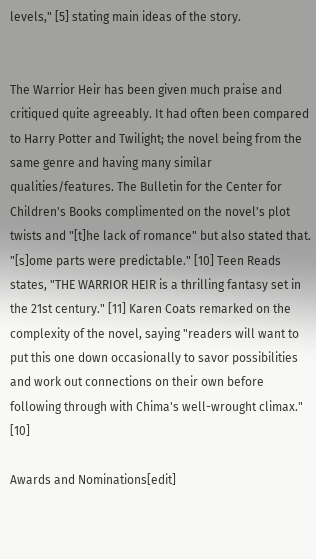levels," [5] stating main ideas of the story.


The Warrior Heir has been given much praise and critiqued quite agreeably. It had often been compared to Harry Potter and Twilight; the novel being from the same genre and having many similar qualities/features. The Bulletin for the Center for Children's Books complimented on the novel's plot twists and "[t]he lack of romance" but also stated that. "[s]ome parts were predictable." [10] Teen Reads states, "THE WARRIOR HEIR is a thrilling fantasy set in the 21st century." [11] Karen Coats remarked on the complexity of the novel, saying "readers will want to put this one down occasionally to savor possibilities and work out connections on their own before following through with Chima's well-wrought climax." [10]

Awards and Nominations[edit]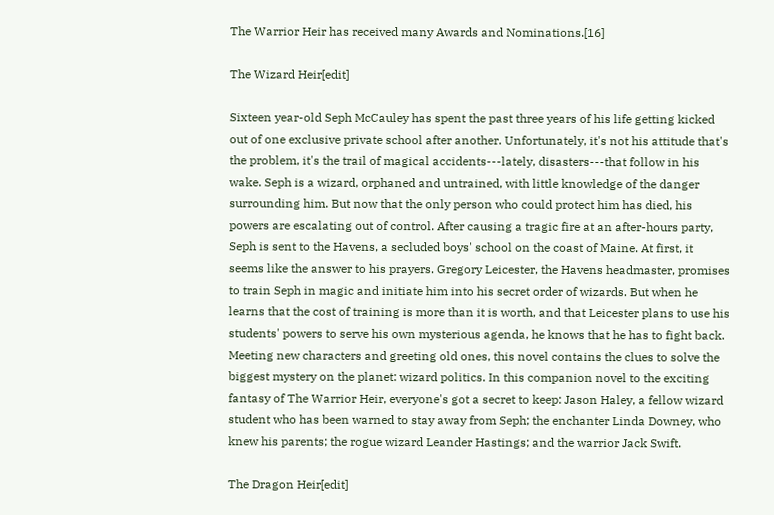The Warrior Heir has received many Awards and Nominations.[16]

The Wizard Heir[edit]

Sixteen year-old Seph McCauley has spent the past three years of his life getting kicked out of one exclusive private school after another. Unfortunately, it's not his attitude that's the problem, it's the trail of magical accidents---lately, disasters---that follow in his wake. Seph is a wizard, orphaned and untrained, with little knowledge of the danger surrounding him. But now that the only person who could protect him has died, his powers are escalating out of control. After causing a tragic fire at an after-hours party, Seph is sent to the Havens, a secluded boys' school on the coast of Maine. At first, it seems like the answer to his prayers. Gregory Leicester, the Havens headmaster, promises to train Seph in magic and initiate him into his secret order of wizards. But when he learns that the cost of training is more than it is worth, and that Leicester plans to use his students' powers to serve his own mysterious agenda, he knows that he has to fight back. Meeting new characters and greeting old ones, this novel contains the clues to solve the biggest mystery on the planet: wizard politics. In this companion novel to the exciting fantasy of The Warrior Heir, everyone's got a secret to keep: Jason Haley, a fellow wizard student who has been warned to stay away from Seph; the enchanter Linda Downey, who knew his parents; the rogue wizard Leander Hastings; and the warrior Jack Swift.

The Dragon Heir[edit]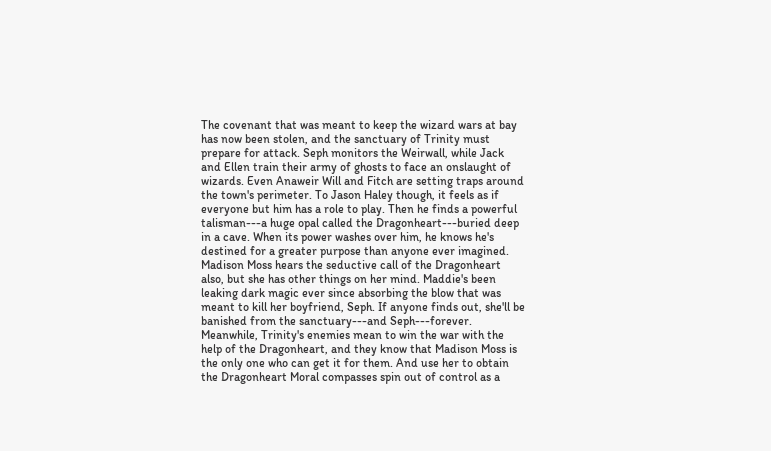The covenant that was meant to keep the wizard wars at bay has now been stolen, and the sanctuary of Trinity must prepare for attack. Seph monitors the Weirwall, while Jack and Ellen train their army of ghosts to face an onslaught of wizards. Even Anaweir Will and Fitch are setting traps around the town's perimeter. To Jason Haley though, it feels as if everyone but him has a role to play. Then he finds a powerful talisman---a huge opal called the Dragonheart---buried deep in a cave. When its power washes over him, he knows he's destined for a greater purpose than anyone ever imagined. Madison Moss hears the seductive call of the Dragonheart also, but she has other things on her mind. Maddie's been leaking dark magic ever since absorbing the blow that was meant to kill her boyfriend, Seph. If anyone finds out, she'll be banished from the sanctuary---and Seph---forever. Meanwhile, Trinity's enemies mean to win the war with the help of the Dragonheart, and they know that Madison Moss is the only one who can get it for them. And use her to obtain the Dragonheart Moral compasses spin out of control as a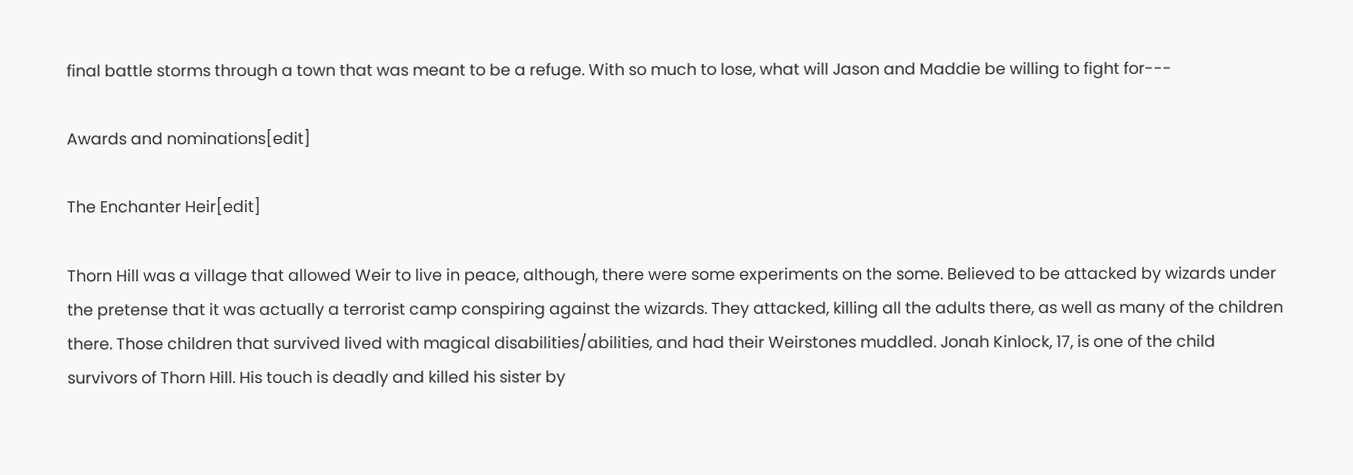final battle storms through a town that was meant to be a refuge. With so much to lose, what will Jason and Maddie be willing to fight for---

Awards and nominations[edit]

The Enchanter Heir[edit]

Thorn Hill was a village that allowed Weir to live in peace, although, there were some experiments on the some. Believed to be attacked by wizards under the pretense that it was actually a terrorist camp conspiring against the wizards. They attacked, killing all the adults there, as well as many of the children there. Those children that survived lived with magical disabilities/abilities, and had their Weirstones muddled. Jonah Kinlock, 17, is one of the child survivors of Thorn Hill. His touch is deadly and killed his sister by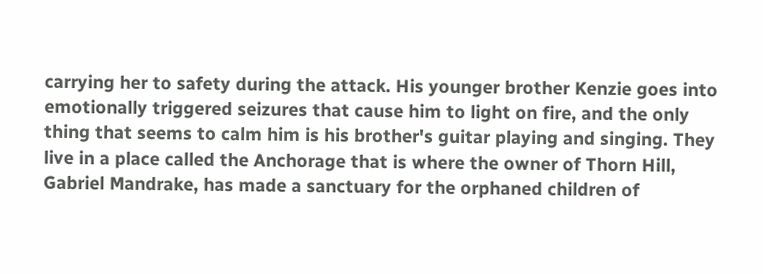carrying her to safety during the attack. His younger brother Kenzie goes into emotionally triggered seizures that cause him to light on fire, and the only thing that seems to calm him is his brother's guitar playing and singing. They live in a place called the Anchorage that is where the owner of Thorn Hill, Gabriel Mandrake, has made a sanctuary for the orphaned children of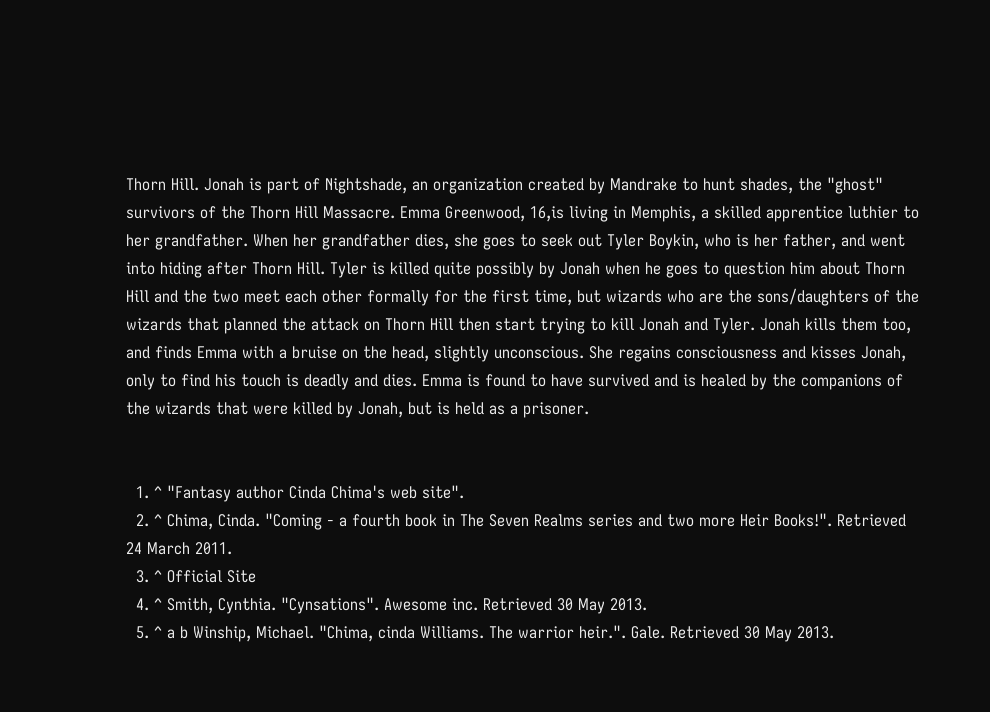Thorn Hill. Jonah is part of Nightshade, an organization created by Mandrake to hunt shades, the "ghost" survivors of the Thorn Hill Massacre. Emma Greenwood, 16,is living in Memphis, a skilled apprentice luthier to her grandfather. When her grandfather dies, she goes to seek out Tyler Boykin, who is her father, and went into hiding after Thorn Hill. Tyler is killed quite possibly by Jonah when he goes to question him about Thorn Hill and the two meet each other formally for the first time, but wizards who are the sons/daughters of the wizards that planned the attack on Thorn Hill then start trying to kill Jonah and Tyler. Jonah kills them too, and finds Emma with a bruise on the head, slightly unconscious. She regains consciousness and kisses Jonah, only to find his touch is deadly and dies. Emma is found to have survived and is healed by the companions of the wizards that were killed by Jonah, but is held as a prisoner.


  1. ^ "Fantasy author Cinda Chima's web site".
  2. ^ Chima, Cinda. "Coming - a fourth book in The Seven Realms series and two more Heir Books!". Retrieved 24 March 2011.
  3. ^ Official Site
  4. ^ Smith, Cynthia. "Cynsations". Awesome inc. Retrieved 30 May 2013.
  5. ^ a b Winship, Michael. "Chima, cinda Williams. The warrior heir.". Gale. Retrieved 30 May 2013.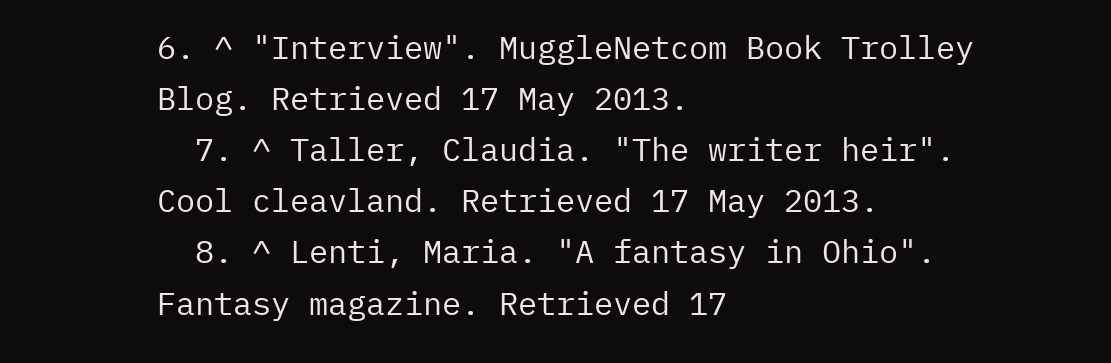6. ^ "Interview". MuggleNetcom Book Trolley Blog. Retrieved 17 May 2013.
  7. ^ Taller, Claudia. "The writer heir". Cool cleavland. Retrieved 17 May 2013.
  8. ^ Lenti, Maria. "A fantasy in Ohio". Fantasy magazine. Retrieved 17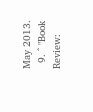May 2013.
  9. ^ "Book Review: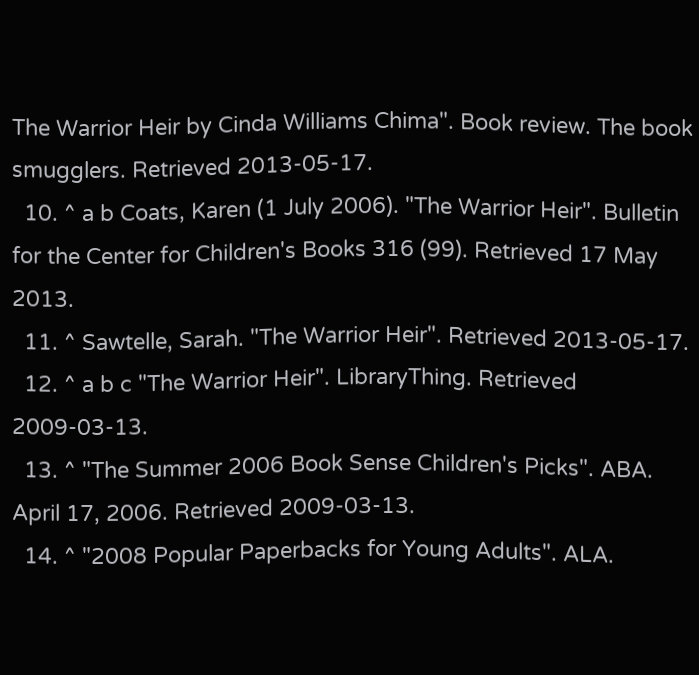The Warrior Heir by Cinda Williams Chima". Book review. The book smugglers. Retrieved 2013-05-17.
  10. ^ a b Coats, Karen (1 July 2006). "The Warrior Heir". Bulletin for the Center for Children's Books 316 (99). Retrieved 17 May 2013.
  11. ^ Sawtelle, Sarah. "The Warrior Heir". Retrieved 2013-05-17.
  12. ^ a b c "The Warrior Heir". LibraryThing. Retrieved 2009-03-13.
  13. ^ "The Summer 2006 Book Sense Children's Picks". ABA. April 17, 2006. Retrieved 2009-03-13.
  14. ^ "2008 Popular Paperbacks for Young Adults". ALA.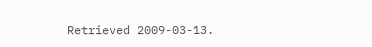Retrieved 2009-03-13.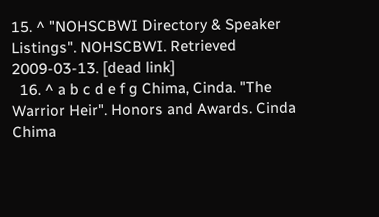15. ^ "NOHSCBWI Directory & Speaker Listings". NOHSCBWI. Retrieved 2009-03-13. [dead link]
  16. ^ a b c d e f g Chima, Cinda. "The Warrior Heir". Honors and Awards. Cinda Chima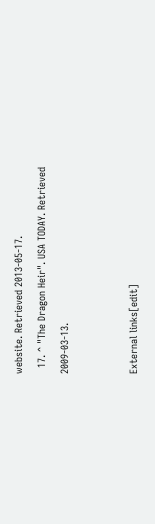website. Retrieved 2013-05-17.
  17. ^ "The Dragon Heir". USA TODAY. Retrieved 2009-03-13.


External links[edit]